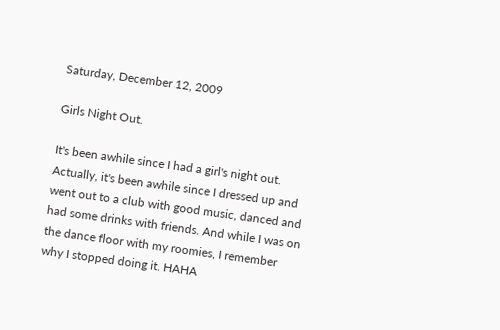Saturday, December 12, 2009

Girls Night Out.

It's been awhile since I had a girl's night out. Actually, it's been awhile since I dressed up and went out to a club with good music, danced and had some drinks with friends. And while I was on the dance floor with my roomies, I remember why I stopped doing it. HAHA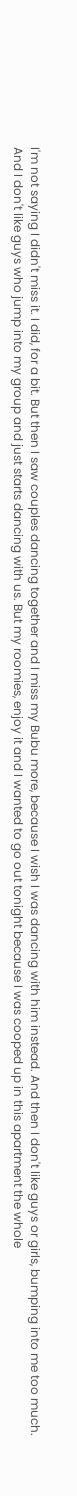I'm not saying I didn't miss it. I did, for a bit. But then I saw couples dancing together and I miss my Bubu more, because I wish I was dancing with him instead. And then I don't like guys or girls, bumping into me too much. And I don't like guys who jump into my group and just starts dancing with us. But my roomies, enjoy it and I wanted to go out tonight because I was cooped up in this apartment the whole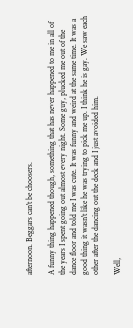afternoon. Beggars can't be choosers.

A funny thing happened though, something that has never happened to me in all of the years I spent going out almost every night. Some guy, plucked me out of the dance floor and told me I was cute. It was funny and weird at the same time. It was a good thing it wasn't like he was trying to pick me up. I think he is gay. We saw each other after the dancing out the deck and I just avoided him.

Well,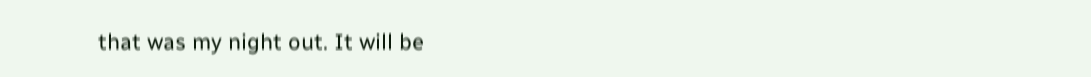that was my night out. It will be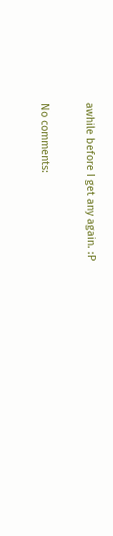awhile before I get any again. :P

No comments: